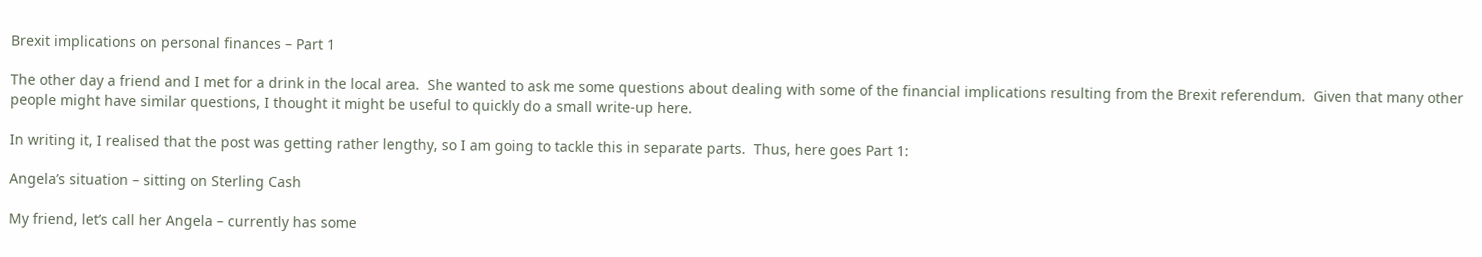Brexit implications on personal finances – Part 1

The other day a friend and I met for a drink in the local area.  She wanted to ask me some questions about dealing with some of the financial implications resulting from the Brexit referendum.  Given that many other people might have similar questions, I thought it might be useful to quickly do a small write-up here.

In writing it, I realised that the post was getting rather lengthy, so I am going to tackle this in separate parts.  Thus, here goes Part 1:

Angela’s situation – sitting on Sterling Cash

My friend, let’s call her Angela – currently has some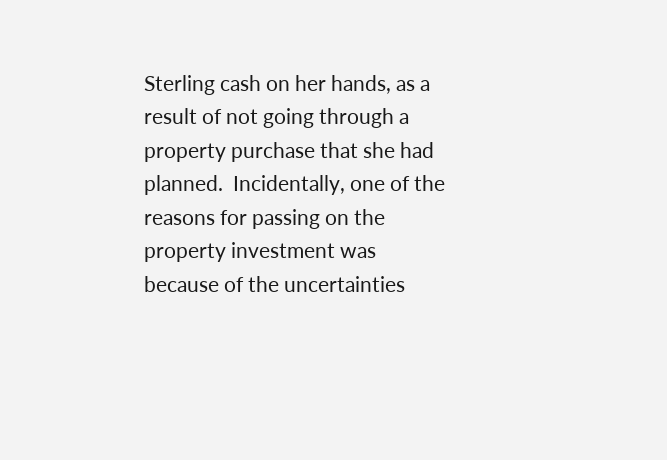Sterling cash on her hands, as a result of not going through a property purchase that she had planned.  Incidentally, one of the reasons for passing on the property investment was because of the uncertainties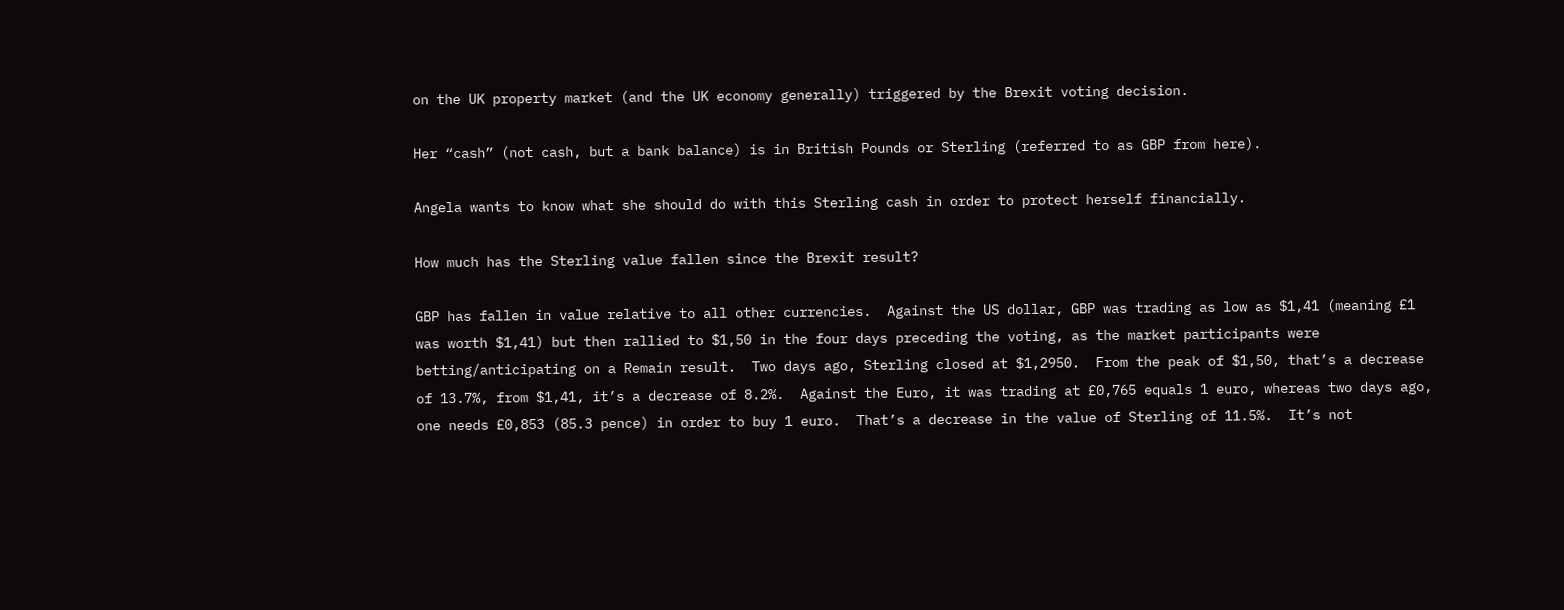on the UK property market (and the UK economy generally) triggered by the Brexit voting decision.

Her “cash” (not cash, but a bank balance) is in British Pounds or Sterling (referred to as GBP from here).

Angela wants to know what she should do with this Sterling cash in order to protect herself financially.

How much has the Sterling value fallen since the Brexit result?

GBP has fallen in value relative to all other currencies.  Against the US dollar, GBP was trading as low as $1,41 (meaning £1 was worth $1,41) but then rallied to $1,50 in the four days preceding the voting, as the market participants were betting/anticipating on a Remain result.  Two days ago, Sterling closed at $1,2950.  From the peak of $1,50, that’s a decrease of 13.7%, from $1,41, it’s a decrease of 8.2%.  Against the Euro, it was trading at £0,765 equals 1 euro, whereas two days ago, one needs £0,853 (85.3 pence) in order to buy 1 euro.  That’s a decrease in the value of Sterling of 11.5%.  It’s not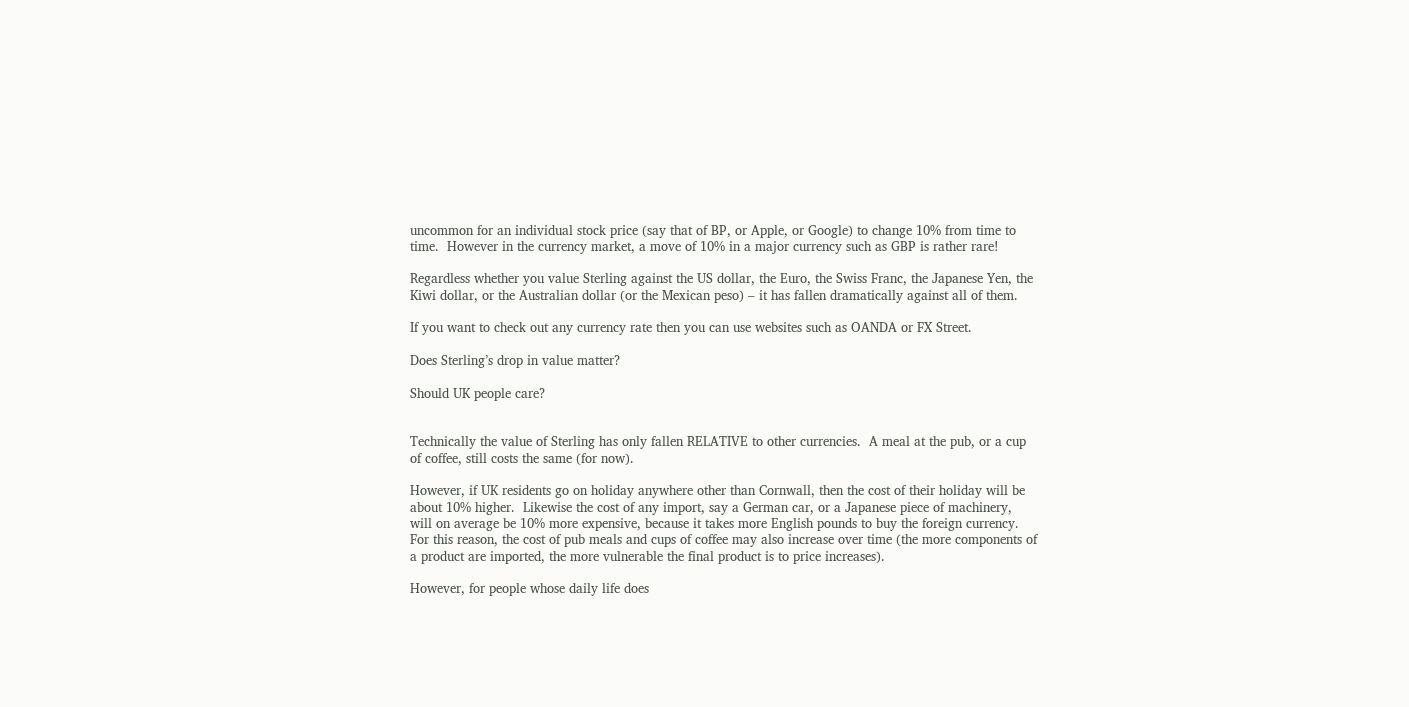uncommon for an individual stock price (say that of BP, or Apple, or Google) to change 10% from time to time.  However in the currency market, a move of 10% in a major currency such as GBP is rather rare!

Regardless whether you value Sterling against the US dollar, the Euro, the Swiss Franc, the Japanese Yen, the Kiwi dollar, or the Australian dollar (or the Mexican peso) – it has fallen dramatically against all of them.

If you want to check out any currency rate then you can use websites such as OANDA or FX Street.

Does Sterling’s drop in value matter?

Should UK people care?


Technically the value of Sterling has only fallen RELATIVE to other currencies.  A meal at the pub, or a cup of coffee, still costs the same (for now).

However, if UK residents go on holiday anywhere other than Cornwall, then the cost of their holiday will be about 10% higher.  Likewise the cost of any import, say a German car, or a Japanese piece of machinery, will on average be 10% more expensive, because it takes more English pounds to buy the foreign currency.   For this reason, the cost of pub meals and cups of coffee may also increase over time (the more components of a product are imported, the more vulnerable the final product is to price increases).

However, for people whose daily life does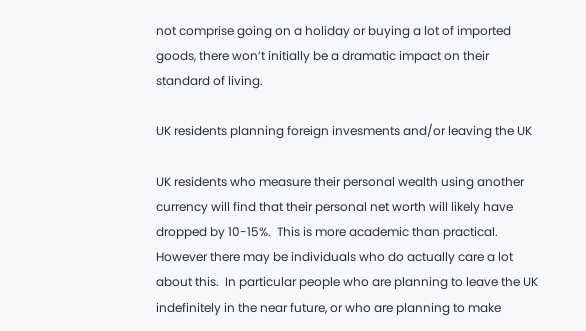not comprise going on a holiday or buying a lot of imported goods, there won’t initially be a dramatic impact on their standard of living.

UK residents planning foreign invesments and/or leaving the UK

UK residents who measure their personal wealth using another currency will find that their personal net worth will likely have dropped by 10-15%.  This is more academic than practical.  However there may be individuals who do actually care a lot about this.  In particular people who are planning to leave the UK indefinitely in the near future, or who are planning to make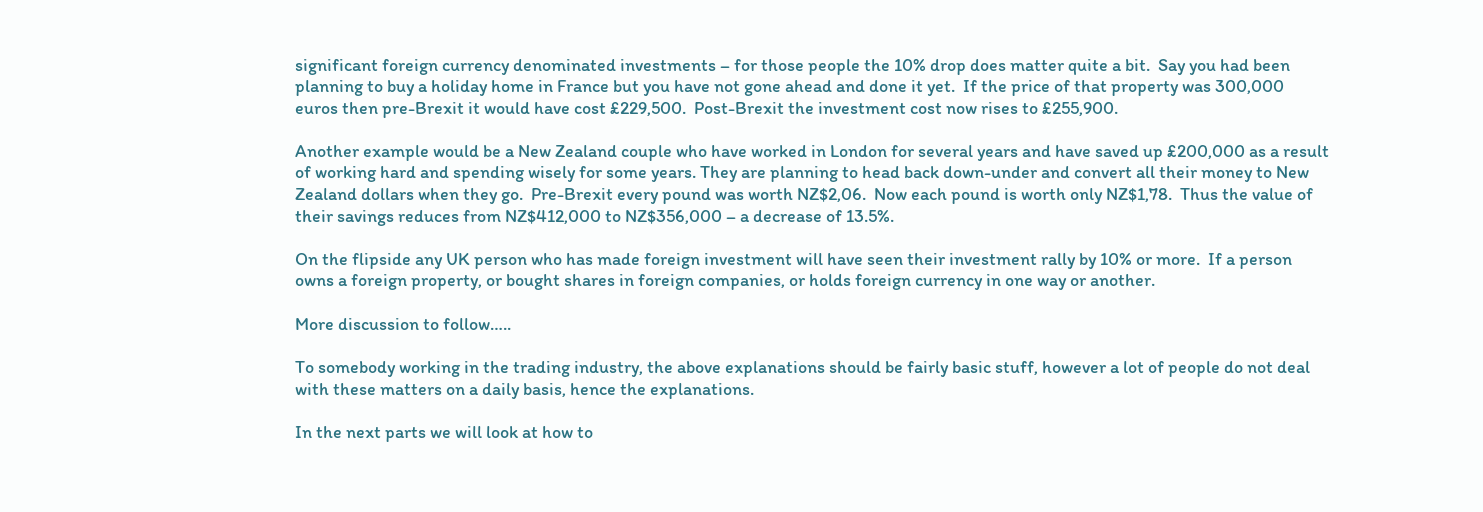significant foreign currency denominated investments – for those people the 10% drop does matter quite a bit.  Say you had been planning to buy a holiday home in France but you have not gone ahead and done it yet.  If the price of that property was 300,000 euros then pre-Brexit it would have cost £229,500.  Post-Brexit the investment cost now rises to £255,900.

Another example would be a New Zealand couple who have worked in London for several years and have saved up £200,000 as a result of working hard and spending wisely for some years. They are planning to head back down-under and convert all their money to New Zealand dollars when they go.  Pre-Brexit every pound was worth NZ$2,06.  Now each pound is worth only NZ$1,78.  Thus the value of their savings reduces from NZ$412,000 to NZ$356,000 – a decrease of 13.5%.

On the flipside any UK person who has made foreign investment will have seen their investment rally by 10% or more.  If a person owns a foreign property, or bought shares in foreign companies, or holds foreign currency in one way or another.

More discussion to follow…..

To somebody working in the trading industry, the above explanations should be fairly basic stuff, however a lot of people do not deal with these matters on a daily basis, hence the explanations.

In the next parts we will look at how to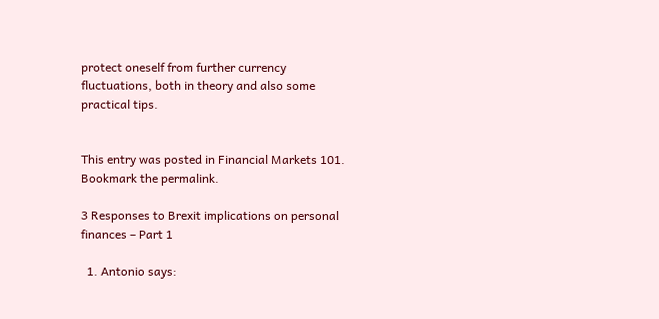protect oneself from further currency fluctuations, both in theory and also some practical tips.


This entry was posted in Financial Markets 101. Bookmark the permalink.

3 Responses to Brexit implications on personal finances – Part 1

  1. Antonio says: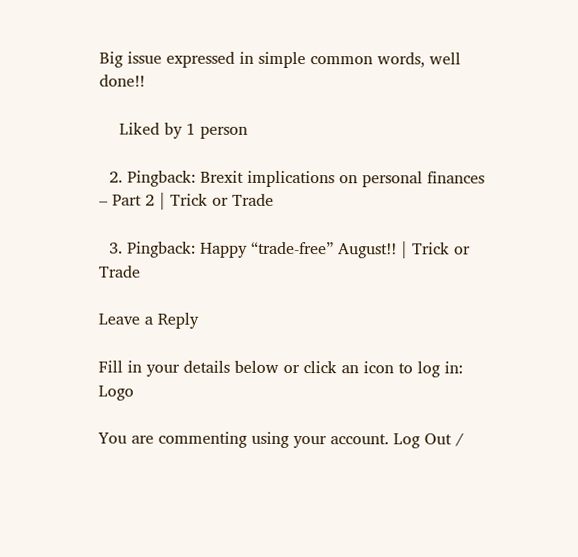Big issue expressed in simple common words, well done!!

    Liked by 1 person

  2. Pingback: Brexit implications on personal finances – Part 2 | Trick or Trade

  3. Pingback: Happy “trade-free” August!! | Trick or Trade

Leave a Reply

Fill in your details below or click an icon to log in: Logo

You are commenting using your account. Log Out /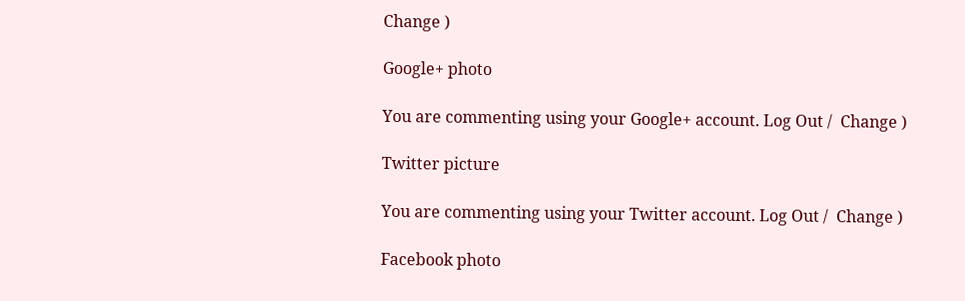Change )

Google+ photo

You are commenting using your Google+ account. Log Out /  Change )

Twitter picture

You are commenting using your Twitter account. Log Out /  Change )

Facebook photo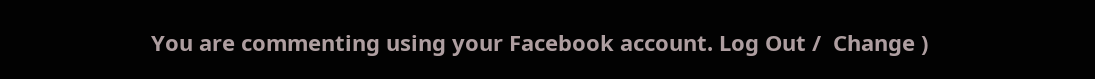You are commenting using your Facebook account. Log Out /  Change )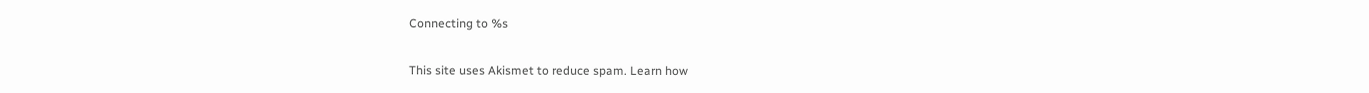Connecting to %s

This site uses Akismet to reduce spam. Learn how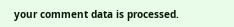your comment data is processed.